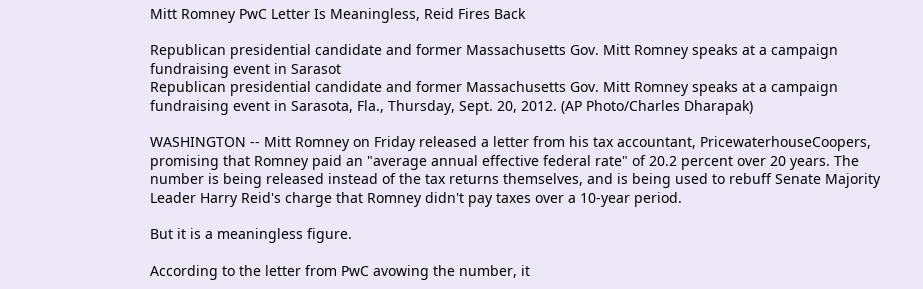Mitt Romney PwC Letter Is Meaningless, Reid Fires Back

Republican presidential candidate and former Massachusetts Gov. Mitt Romney speaks at a campaign fundraising event in Sarasot
Republican presidential candidate and former Massachusetts Gov. Mitt Romney speaks at a campaign fundraising event in Sarasota, Fla., Thursday, Sept. 20, 2012. (AP Photo/Charles Dharapak)

WASHINGTON -- Mitt Romney on Friday released a letter from his tax accountant, PricewaterhouseCoopers, promising that Romney paid an "average annual effective federal rate" of 20.2 percent over 20 years. The number is being released instead of the tax returns themselves, and is being used to rebuff Senate Majority Leader Harry Reid's charge that Romney didn't pay taxes over a 10-year period.

But it is a meaningless figure.

According to the letter from PwC avowing the number, it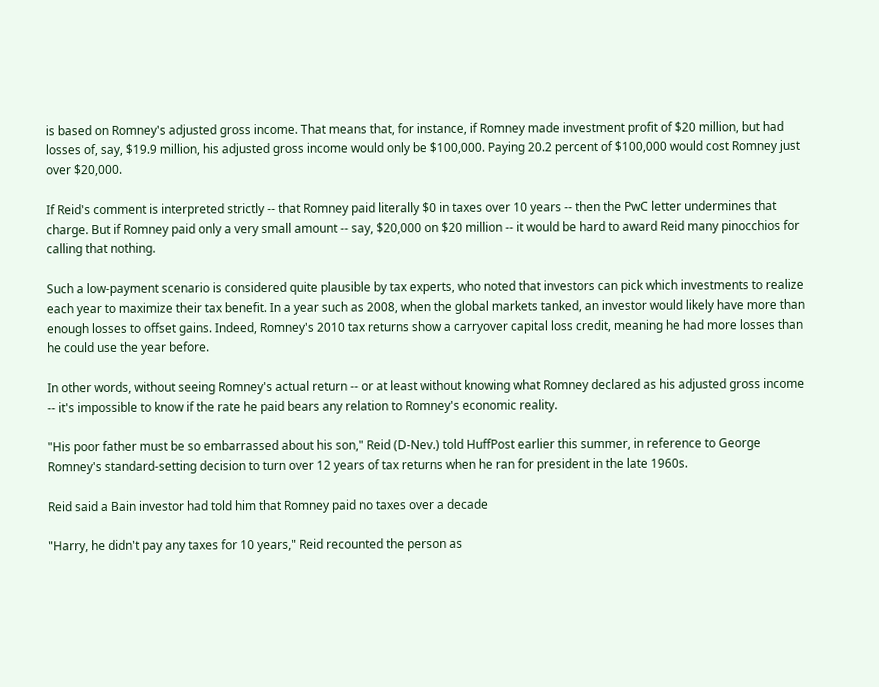is based on Romney's adjusted gross income. That means that, for instance, if Romney made investment profit of $20 million, but had losses of, say, $19.9 million, his adjusted gross income would only be $100,000. Paying 20.2 percent of $100,000 would cost Romney just over $20,000.

If Reid's comment is interpreted strictly -- that Romney paid literally $0 in taxes over 10 years -- then the PwC letter undermines that charge. But if Romney paid only a very small amount -- say, $20,000 on $20 million -- it would be hard to award Reid many pinocchios for calling that nothing.

Such a low-payment scenario is considered quite plausible by tax experts, who noted that investors can pick which investments to realize each year to maximize their tax benefit. In a year such as 2008, when the global markets tanked, an investor would likely have more than enough losses to offset gains. Indeed, Romney's 2010 tax returns show a carryover capital loss credit, meaning he had more losses than he could use the year before.

In other words, without seeing Romney's actual return -- or at least without knowing what Romney declared as his adjusted gross income -- it's impossible to know if the rate he paid bears any relation to Romney's economic reality.

"His poor father must be so embarrassed about his son," Reid (D-Nev.) told HuffPost earlier this summer, in reference to George Romney's standard-setting decision to turn over 12 years of tax returns when he ran for president in the late 1960s.

Reid said a Bain investor had told him that Romney paid no taxes over a decade

"Harry, he didn't pay any taxes for 10 years," Reid recounted the person as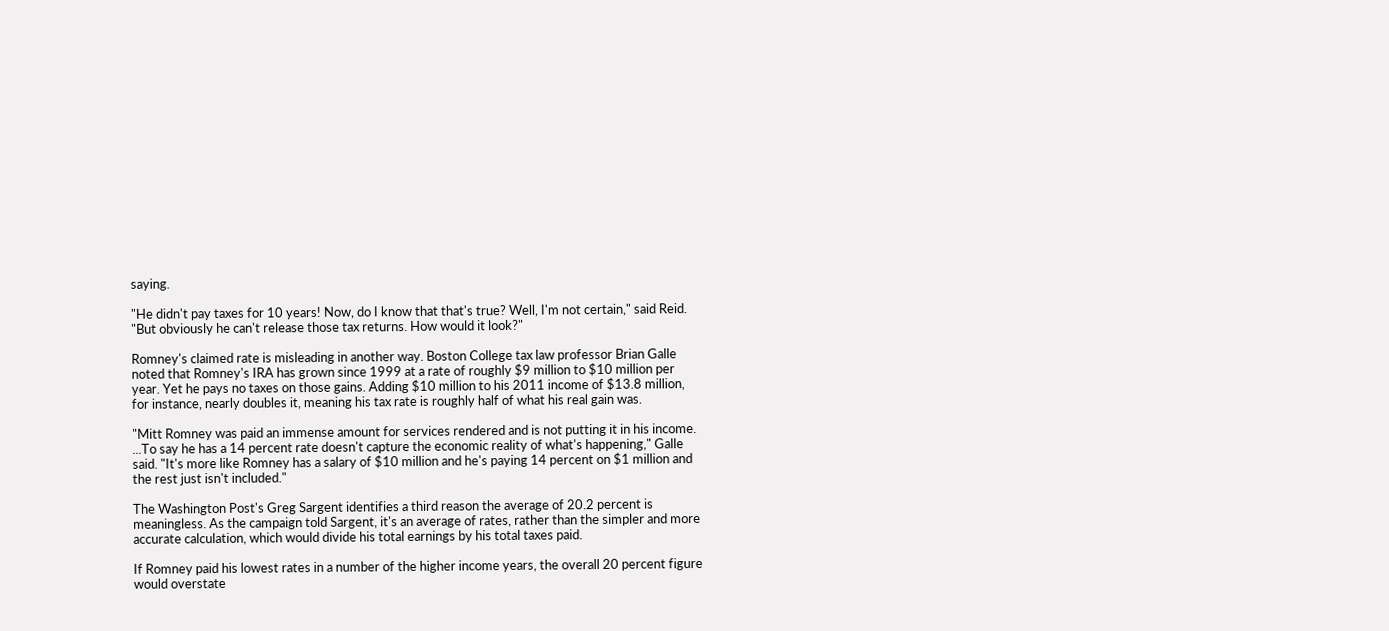saying.

"He didn't pay taxes for 10 years! Now, do I know that that's true? Well, I'm not certain," said Reid. "But obviously he can't release those tax returns. How would it look?"

Romney's claimed rate is misleading in another way. Boston College tax law professor Brian Galle noted that Romney's IRA has grown since 1999 at a rate of roughly $9 million to $10 million per year. Yet he pays no taxes on those gains. Adding $10 million to his 2011 income of $13.8 million, for instance, nearly doubles it, meaning his tax rate is roughly half of what his real gain was.

"Mitt Romney was paid an immense amount for services rendered and is not putting it in his income. ...To say he has a 14 percent rate doesn't capture the economic reality of what's happening," Galle said. "It's more like Romney has a salary of $10 million and he's paying 14 percent on $1 million and the rest just isn't included."

The Washington Post's Greg Sargent identifies a third reason the average of 20.2 percent is meaningless. As the campaign told Sargent, it's an average of rates, rather than the simpler and more accurate calculation, which would divide his total earnings by his total taxes paid.

If Romney paid his lowest rates in a number of the higher income years, the overall 20 percent figure would overstate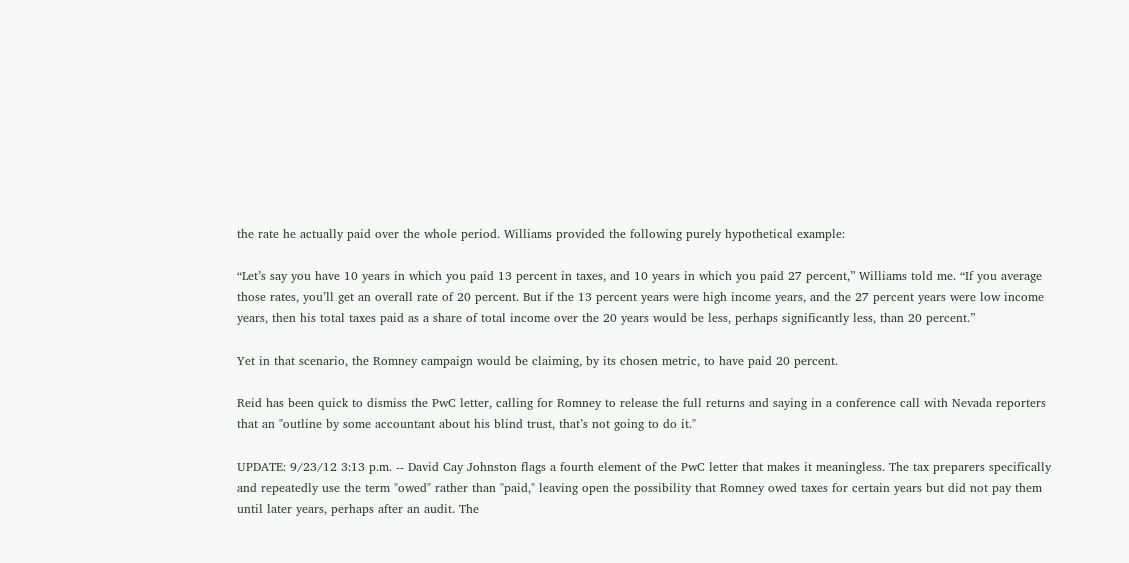the rate he actually paid over the whole period. Williams provided the following purely hypothetical example:

“Let’s say you have 10 years in which you paid 13 percent in taxes, and 10 years in which you paid 27 percent,” Williams told me. “If you average those rates, you’ll get an overall rate of 20 percent. But if the 13 percent years were high income years, and the 27 percent years were low income years, then his total taxes paid as a share of total income over the 20 years would be less, perhaps significantly less, than 20 percent.”

Yet in that scenario, the Romney campaign would be claiming, by its chosen metric, to have paid 20 percent.

Reid has been quick to dismiss the PwC letter, calling for Romney to release the full returns and saying in a conference call with Nevada reporters that an "outline by some accountant about his blind trust, that’s not going to do it."

UPDATE: 9/23/12 3:13 p.m. -- David Cay Johnston flags a fourth element of the PwC letter that makes it meaningless. The tax preparers specifically and repeatedly use the term "owed" rather than "paid," leaving open the possibility that Romney owed taxes for certain years but did not pay them until later years, perhaps after an audit. The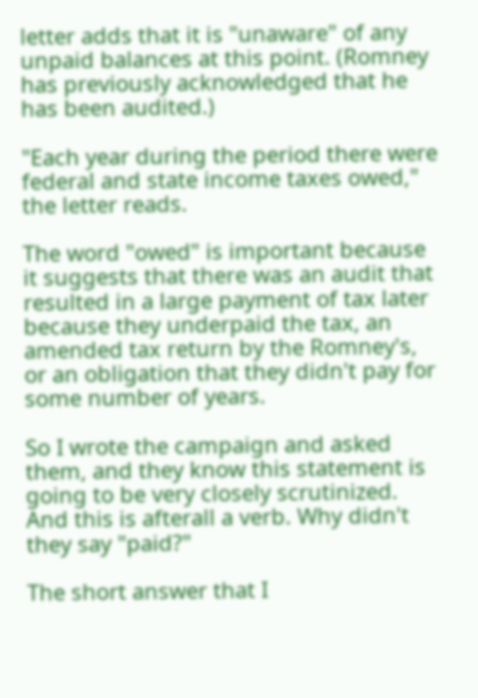letter adds that it is "unaware" of any unpaid balances at this point. (Romney has previously acknowledged that he has been audited.)

"Each year during the period there were federal and state income taxes owed," the letter reads.

The word "owed" is important because it suggests that there was an audit that resulted in a large payment of tax later because they underpaid the tax, an amended tax return by the Romney's, or an obligation that they didn't pay for some number of years.

So I wrote the campaign and asked them, and they know this statement is going to be very closely scrutinized. And this is afterall a verb. Why didn't they say "paid?"

The short answer that I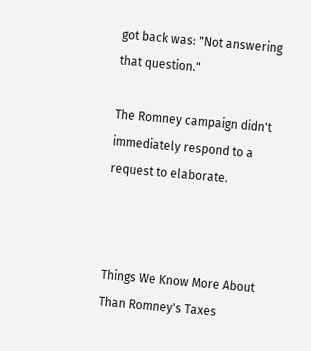got back was: "Not answering that question."

The Romney campaign didn't immediately respond to a request to elaborate.



Things We Know More About Than Romney's Taxes